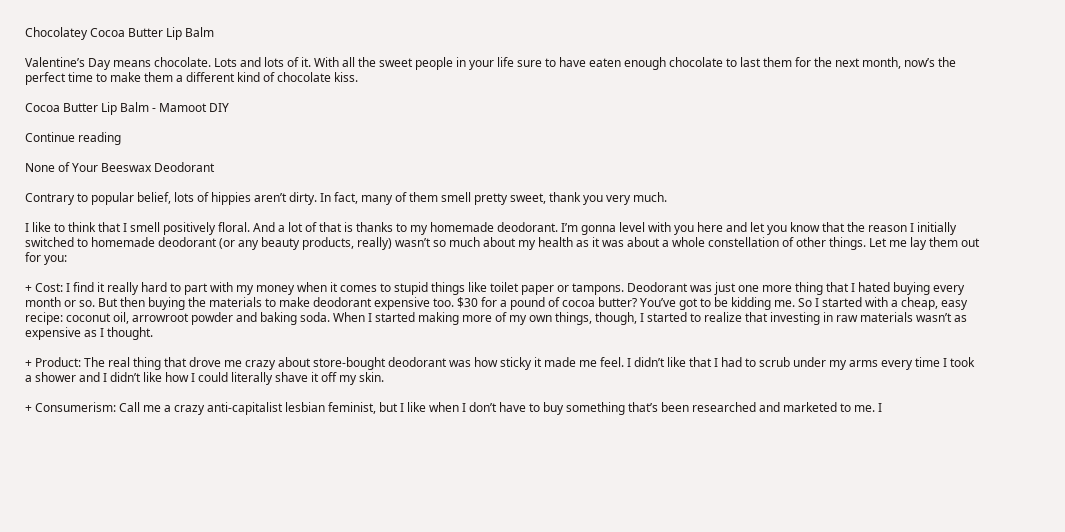Chocolatey Cocoa Butter Lip Balm

Valentine’s Day means chocolate. Lots and lots of it. With all the sweet people in your life sure to have eaten enough chocolate to last them for the next month, now’s the perfect time to make them a different kind of chocolate kiss.

Cocoa Butter Lip Balm - Mamoot DIY

Continue reading

None of Your Beeswax Deodorant

Contrary to popular belief, lots of hippies aren’t dirty. In fact, many of them smell pretty sweet, thank you very much.

I like to think that I smell positively floral. And a lot of that is thanks to my homemade deodorant. I’m gonna level with you here and let you know that the reason I initially switched to homemade deodorant (or any beauty products, really) wasn’t so much about my health as it was about a whole constellation of other things. Let me lay them out for you:

+ Cost: I find it really hard to part with my money when it comes to stupid things like toilet paper or tampons. Deodorant was just one more thing that I hated buying every month or so. But then buying the materials to make deodorant expensive too. $30 for a pound of cocoa butter? You’ve got to be kidding me. So I started with a cheap, easy recipe: coconut oil, arrowroot powder and baking soda. When I started making more of my own things, though, I started to realize that investing in raw materials wasn’t as expensive as I thought.

+ Product: The real thing that drove me crazy about store-bought deodorant was how sticky it made me feel. I didn’t like that I had to scrub under my arms every time I took a shower and I didn’t like how I could literally shave it off my skin.

+ Consumerism: Call me a crazy anti-capitalist lesbian feminist, but I like when I don’t have to buy something that’s been researched and marketed to me. I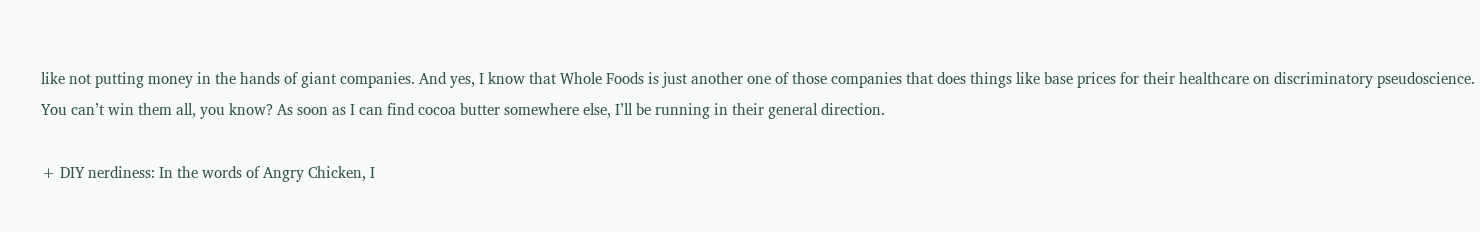like not putting money in the hands of giant companies. And yes, I know that Whole Foods is just another one of those companies that does things like base prices for their healthcare on discriminatory pseudoscience. You can’t win them all, you know? As soon as I can find cocoa butter somewhere else, I’ll be running in their general direction.

+ DIY nerdiness: In the words of Angry Chicken, I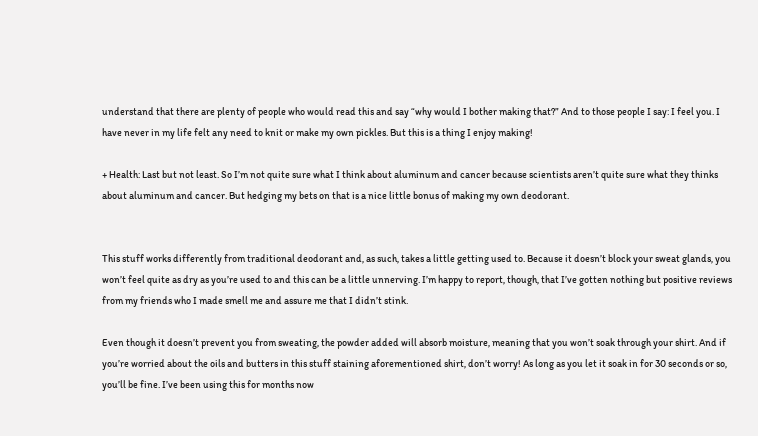understand that there are plenty of people who would read this and say “why would I bother making that?” And to those people I say: I feel you. I have never in my life felt any need to knit or make my own pickles. But this is a thing I enjoy making!

+ Health: Last but not least. So I’m not quite sure what I think about aluminum and cancer because scientists aren’t quite sure what they thinks about aluminum and cancer. But hedging my bets on that is a nice little bonus of making my own deodorant.


This stuff works differently from traditional deodorant and, as such, takes a little getting used to. Because it doesn’t block your sweat glands, you won’t feel quite as dry as you’re used to and this can be a little unnerving. I’m happy to report, though, that I’ve gotten nothing but positive reviews from my friends who I made smell me and assure me that I didn’t stink.

Even though it doesn’t prevent you from sweating, the powder added will absorb moisture, meaning that you won’t soak through your shirt. And if you’re worried about the oils and butters in this stuff staining aforementioned shirt, don’t worry! As long as you let it soak in for 30 seconds or so, you’ll be fine. I’ve been using this for months now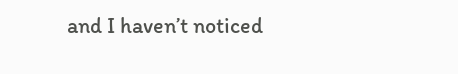and I haven’t noticed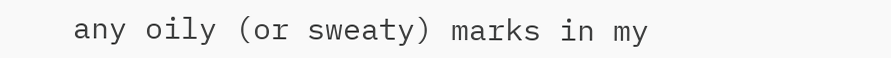any oily (or sweaty) marks in my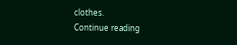clothes.
Continue reading